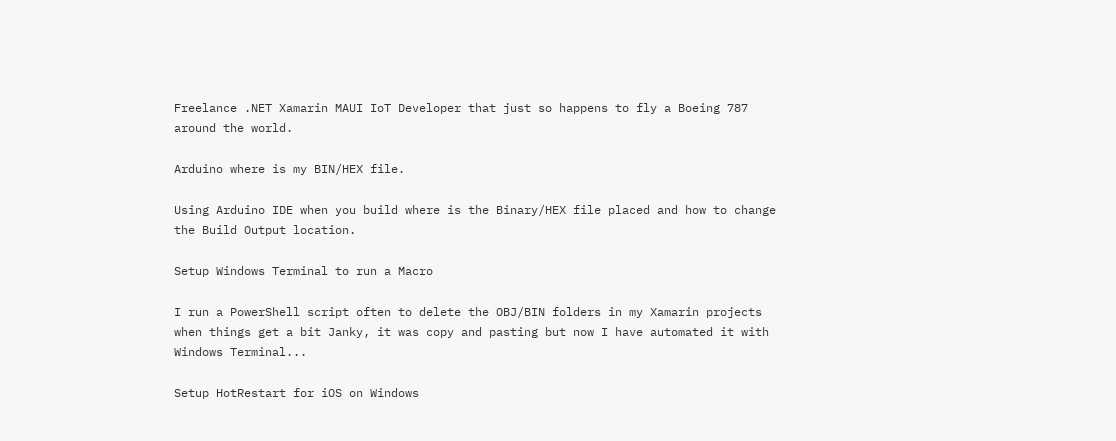Freelance .NET Xamarin MAUI IoT Developer that just so happens to fly a Boeing 787 around the world.

Arduino where is my BIN/HEX file.

Using Arduino IDE when you build where is the Binary/HEX file placed and how to change the Build Output location.

Setup Windows Terminal to run a Macro

I run a PowerShell script often to delete the OBJ/BIN folders in my Xamarin projects when things get a bit Janky, it was copy and pasting but now I have automated it with Windows Terminal...

Setup HotRestart for iOS on Windows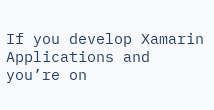If you develop Xamarin Applications and you’re on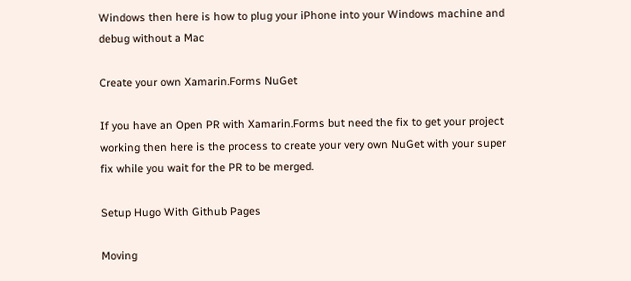Windows then here is how to plug your iPhone into your Windows machine and debug without a Mac

Create your own Xamarin.Forms NuGet

If you have an Open PR with Xamarin.Forms but need the fix to get your project working then here is the process to create your very own NuGet with your super fix while you wait for the PR to be merged.

Setup Hugo With Github Pages

Moving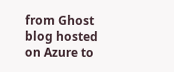from Ghost blog hosted on Azure to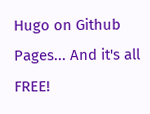Hugo on Github Pages... And it's all FREE!